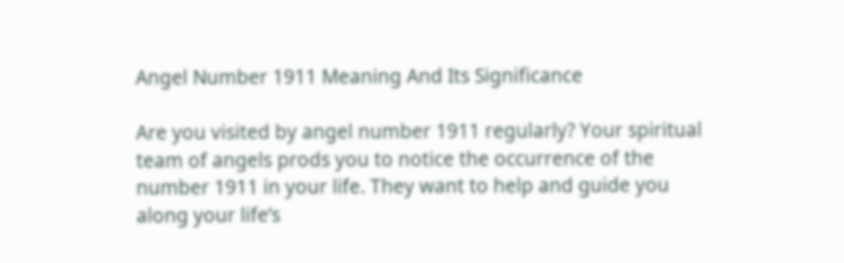Angel Number 1911 Meaning And Its Significance

Are you visited by angel number 1911 regularly? Your spiritual team of angels prods you to notice the occurrence of the number 1911 in your life. They want to help and guide you along your life’s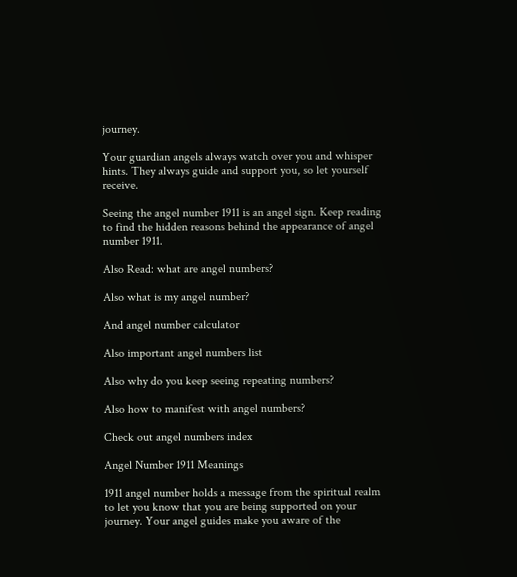journey.

Your guardian angels always watch over you and whisper hints. They always guide and support you, so let yourself receive.

Seeing the angel number 1911 is an angel sign. Keep reading to find the hidden reasons behind the appearance of angel number 1911.

Also Read: what are angel numbers?

Also what is my angel number?

And angel number calculator

Also important angel numbers list

Also why do you keep seeing repeating numbers?

Also how to manifest with angel numbers?

Check out angel numbers index

Angel Number 1911 Meanings

1911 angel number holds a message from the spiritual realm to let you know that you are being supported on your journey. Your angel guides make you aware of the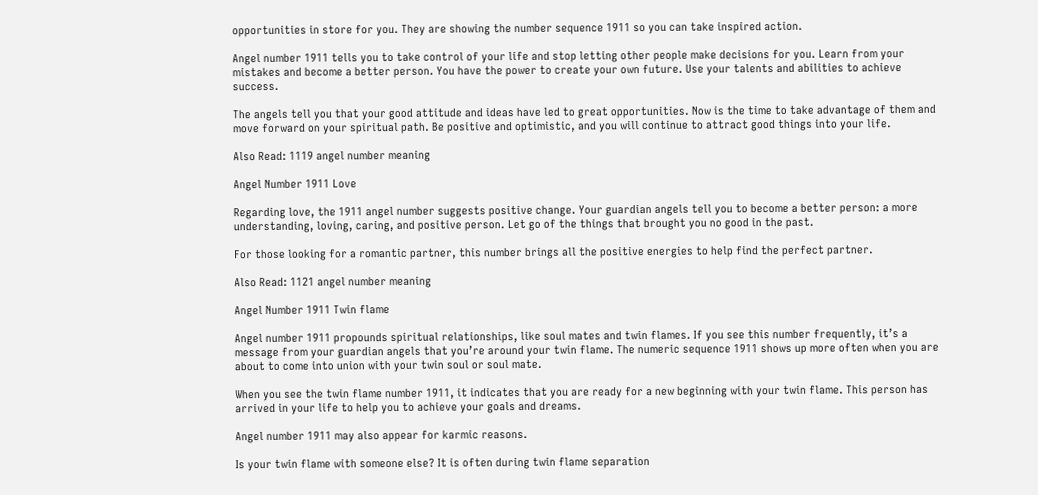opportunities in store for you. They are showing the number sequence 1911 so you can take inspired action.

Angel number 1911 tells you to take control of your life and stop letting other people make decisions for you. Learn from your mistakes and become a better person. You have the power to create your own future. Use your talents and abilities to achieve success.

The angels tell you that your good attitude and ideas have led to great opportunities. Now is the time to take advantage of them and move forward on your spiritual path. Be positive and optimistic, and you will continue to attract good things into your life.

Also Read: 1119 angel number meaning

Angel Number 1911 Love

Regarding love, the 1911 angel number suggests positive change. Your guardian angels tell you to become a better person: a more understanding, loving, caring, and positive person. Let go of the things that brought you no good in the past.

For those looking for a romantic partner, this number brings all the positive energies to help find the perfect partner.

Also Read: 1121 angel number meaning

Angel Number 1911 Twin flame

Angel number 1911 propounds spiritual relationships, like soul mates and twin flames. If you see this number frequently, it’s a message from your guardian angels that you’re around your twin flame. The numeric sequence 1911 shows up more often when you are about to come into union with your twin soul or soul mate.

When you see the twin flame number 1911, it indicates that you are ready for a new beginning with your twin flame. This person has arrived in your life to help you to achieve your goals and dreams.

Angel number 1911 may also appear for karmic reasons.

Is your twin flame with someone else? It is often during twin flame separation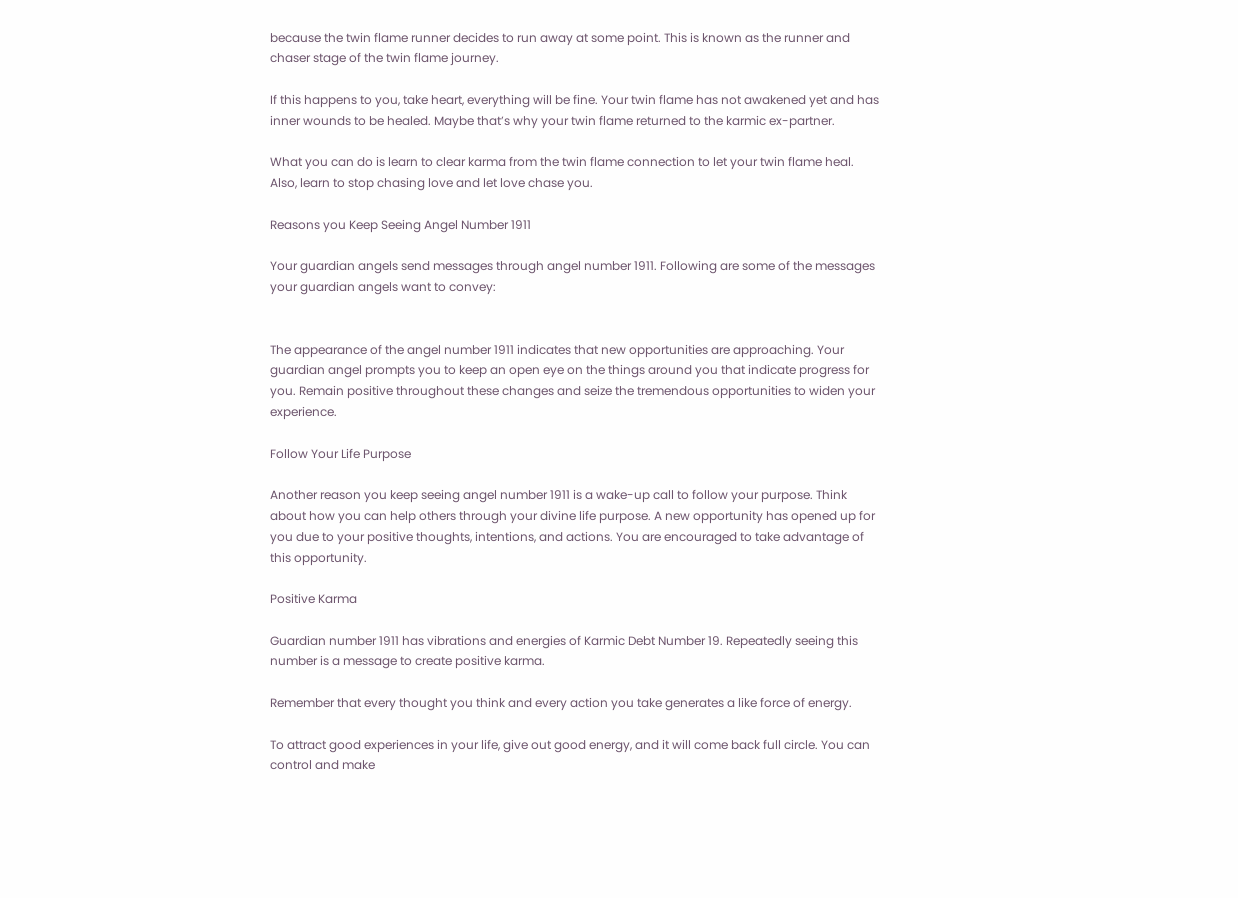because the twin flame runner decides to run away at some point. This is known as the runner and chaser stage of the twin flame journey.

If this happens to you, take heart, everything will be fine. Your twin flame has not awakened yet and has inner wounds to be healed. Maybe that’s why your twin flame returned to the karmic ex-partner.

What you can do is learn to clear karma from the twin flame connection to let your twin flame heal. Also, learn to stop chasing love and let love chase you.

Reasons you Keep Seeing Angel Number 1911

Your guardian angels send messages through angel number 1911. Following are some of the messages your guardian angels want to convey:


The appearance of the angel number 1911 indicates that new opportunities are approaching. Your guardian angel prompts you to keep an open eye on the things around you that indicate progress for you. Remain positive throughout these changes and seize the tremendous opportunities to widen your experience.

Follow Your Life Purpose

Another reason you keep seeing angel number 1911 is a wake-up call to follow your purpose. Think about how you can help others through your divine life purpose. A new opportunity has opened up for you due to your positive thoughts, intentions, and actions. You are encouraged to take advantage of this opportunity.

Positive Karma

Guardian number 1911 has vibrations and energies of Karmic Debt Number 19. Repeatedly seeing this number is a message to create positive karma.

Remember that every thought you think and every action you take generates a like force of energy.

To attract good experiences in your life, give out good energy, and it will come back full circle. You can control and make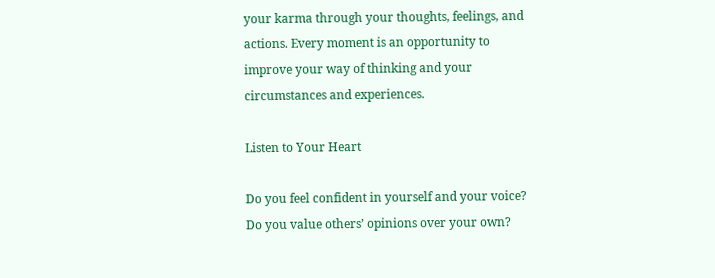your karma through your thoughts, feelings, and actions. Every moment is an opportunity to improve your way of thinking and your circumstances and experiences.

Listen to Your Heart

Do you feel confident in yourself and your voice? Do you value others’ opinions over your own?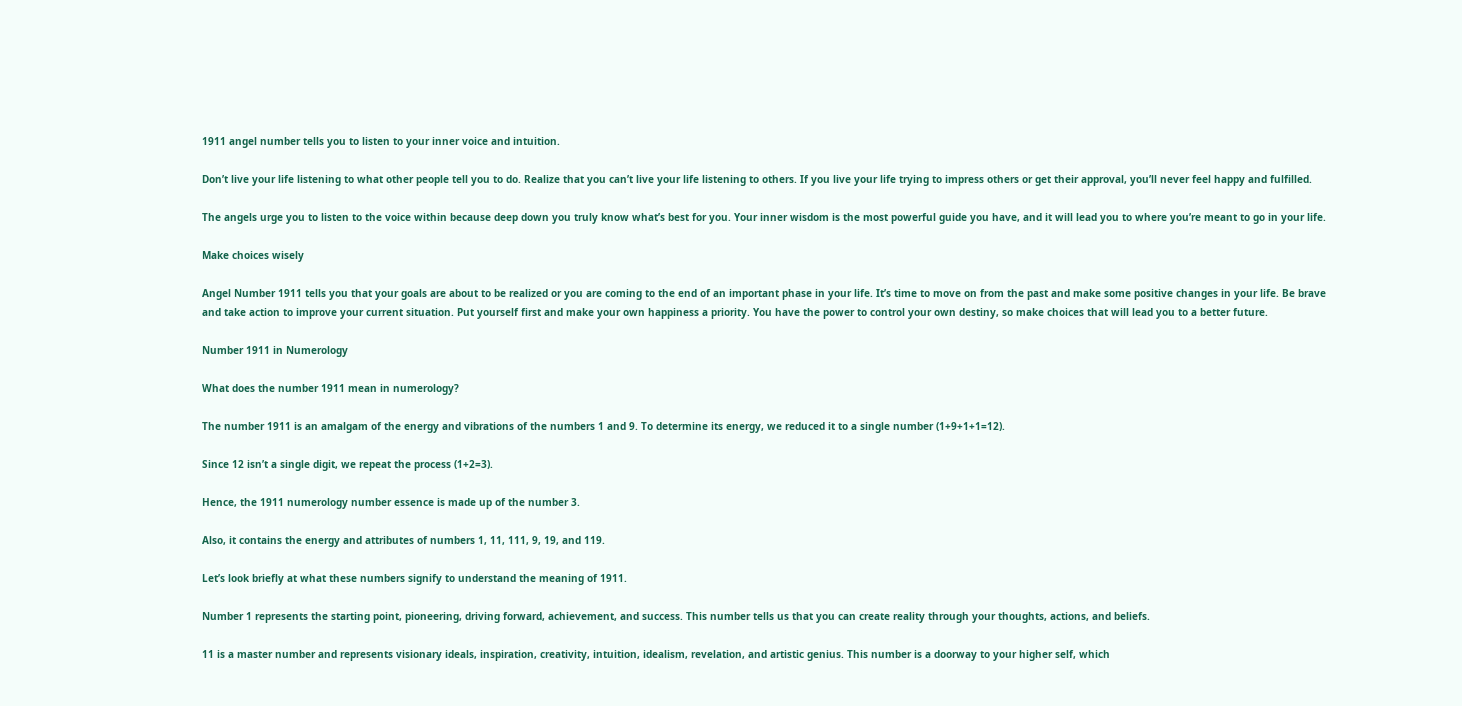1911 angel number tells you to listen to your inner voice and intuition.

Don’t live your life listening to what other people tell you to do. Realize that you can’t live your life listening to others. If you live your life trying to impress others or get their approval, you’ll never feel happy and fulfilled.

The angels urge you to listen to the voice within because deep down you truly know what’s best for you. Your inner wisdom is the most powerful guide you have, and it will lead you to where you’re meant to go in your life.

Make choices wisely

Angel Number 1911 tells you that your goals are about to be realized or you are coming to the end of an important phase in your life. It’s time to move on from the past and make some positive changes in your life. Be brave and take action to improve your current situation. Put yourself first and make your own happiness a priority. You have the power to control your own destiny, so make choices that will lead you to a better future.

Number 1911 in Numerology

What does the number 1911 mean in numerology?

The number 1911 is an amalgam of the energy and vibrations of the numbers 1 and 9. To determine its energy, we reduced it to a single number (1+9+1+1=12).

Since 12 isn’t a single digit, we repeat the process (1+2=3).

Hence, the 1911 numerology number essence is made up of the number 3.

Also, it contains the energy and attributes of numbers 1, 11, 111, 9, 19, and 119.

Let’s look briefly at what these numbers signify to understand the meaning of 1911.

Number 1 represents the starting point, pioneering, driving forward, achievement, and success. This number tells us that you can create reality through your thoughts, actions, and beliefs.

11 is a master number and represents visionary ideals, inspiration, creativity, intuition, idealism, revelation, and artistic genius. This number is a doorway to your higher self, which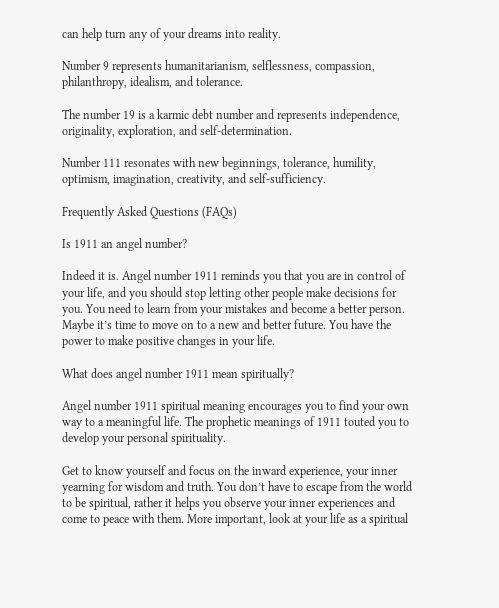can help turn any of your dreams into reality.

Number 9 represents humanitarianism, selflessness, compassion, philanthropy, idealism, and tolerance.

The number 19 is a karmic debt number and represents independence, originality, exploration, and self-determination.

Number 111 resonates with new beginnings, tolerance, humility, optimism, imagination, creativity, and self-sufficiency.

Frequently Asked Questions (FAQs)

Is 1911 an angel number?

Indeed it is. Angel number 1911 reminds you that you are in control of your life, and you should stop letting other people make decisions for you. You need to learn from your mistakes and become a better person. Maybe it’s time to move on to a new and better future. You have the power to make positive changes in your life.

What does angel number 1911 mean spiritually?

Angel number 1911 spiritual meaning encourages you to find your own way to a meaningful life. The prophetic meanings of 1911 touted you to develop your personal spirituality.

Get to know yourself and focus on the inward experience, your inner yearning for wisdom and truth. You don’t have to escape from the world to be spiritual, rather it helps you observe your inner experiences and come to peace with them. More important, look at your life as a spiritual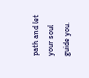path and let your soul guide you.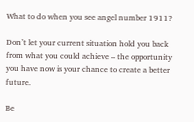What to do when you see angel number 1911?

Don’t let your current situation hold you back from what you could achieve – the opportunity you have now is your chance to create a better future.

Be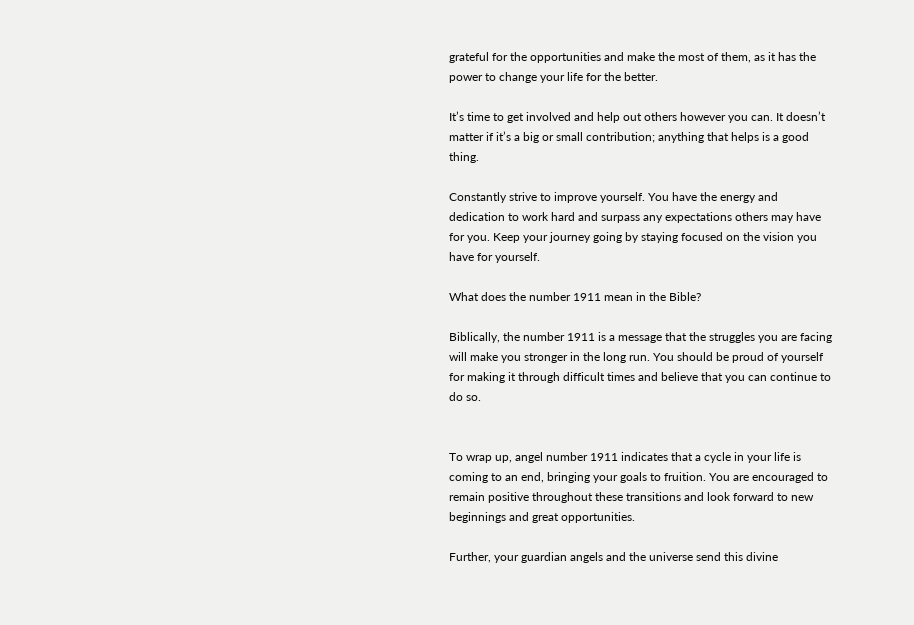grateful for the opportunities and make the most of them, as it has the power to change your life for the better.

It’s time to get involved and help out others however you can. It doesn’t matter if it’s a big or small contribution; anything that helps is a good thing.

Constantly strive to improve yourself. You have the energy and dedication to work hard and surpass any expectations others may have for you. Keep your journey going by staying focused on the vision you have for yourself.

What does the number 1911 mean in the Bible?

Biblically, the number 1911 is a message that the struggles you are facing will make you stronger in the long run. You should be proud of yourself for making it through difficult times and believe that you can continue to do so.


To wrap up, angel number 1911 indicates that a cycle in your life is coming to an end, bringing your goals to fruition. You are encouraged to remain positive throughout these transitions and look forward to new beginnings and great opportunities.

Further, your guardian angels and the universe send this divine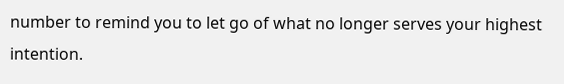number to remind you to let go of what no longer serves your highest intention.